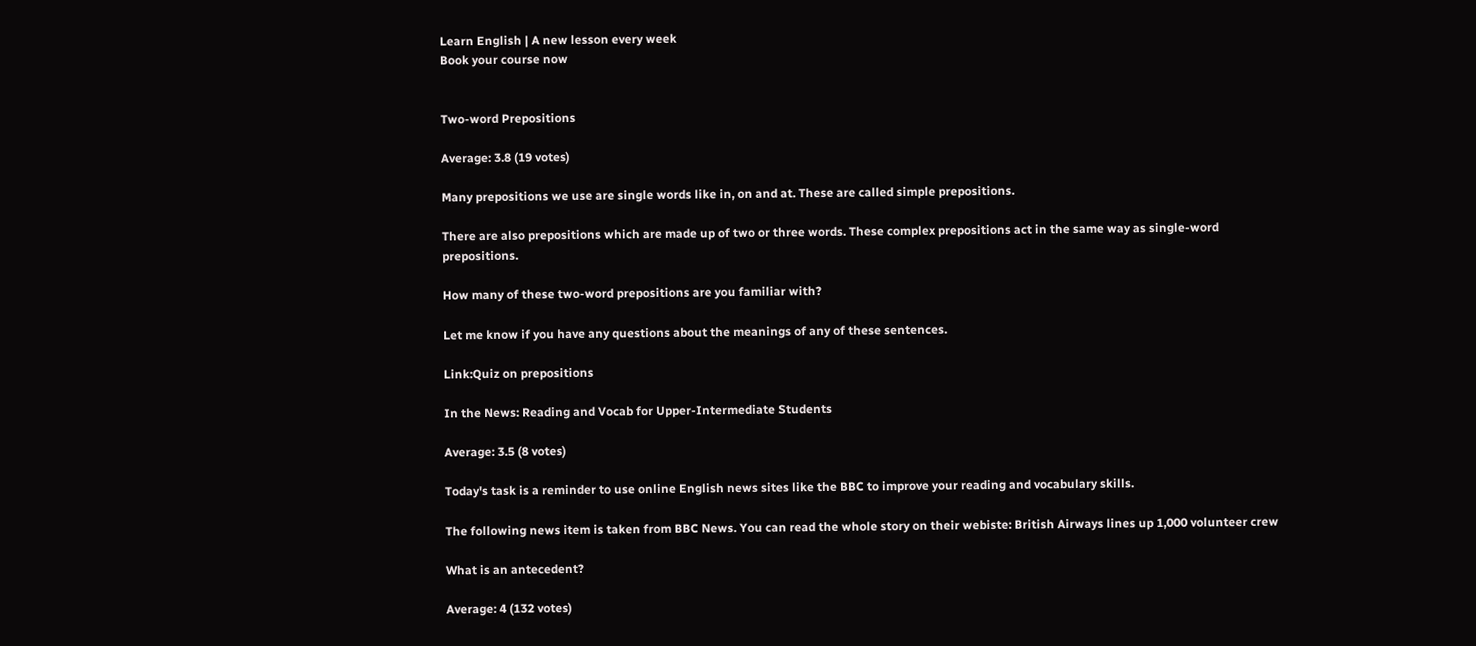Learn English | A new lesson every week
Book your course now


Two-word Prepositions

Average: 3.8 (19 votes)

Many prepositions we use are single words like in, on and at. These are called simple prepositions.

There are also prepositions which are made up of two or three words. These complex prepositions act in the same way as single-word prepositions.

How many of these two-word prepositions are you familiar with?

Let me know if you have any questions about the meanings of any of these sentences.

Link:Quiz on prepositions

In the News: Reading and Vocab for Upper-Intermediate Students

Average: 3.5 (8 votes)

Today's task is a reminder to use online English news sites like the BBC to improve your reading and vocabulary skills.

The following news item is taken from BBC News. You can read the whole story on their webiste: British Airways lines up 1,000 volunteer crew

What is an antecedent?

Average: 4 (132 votes)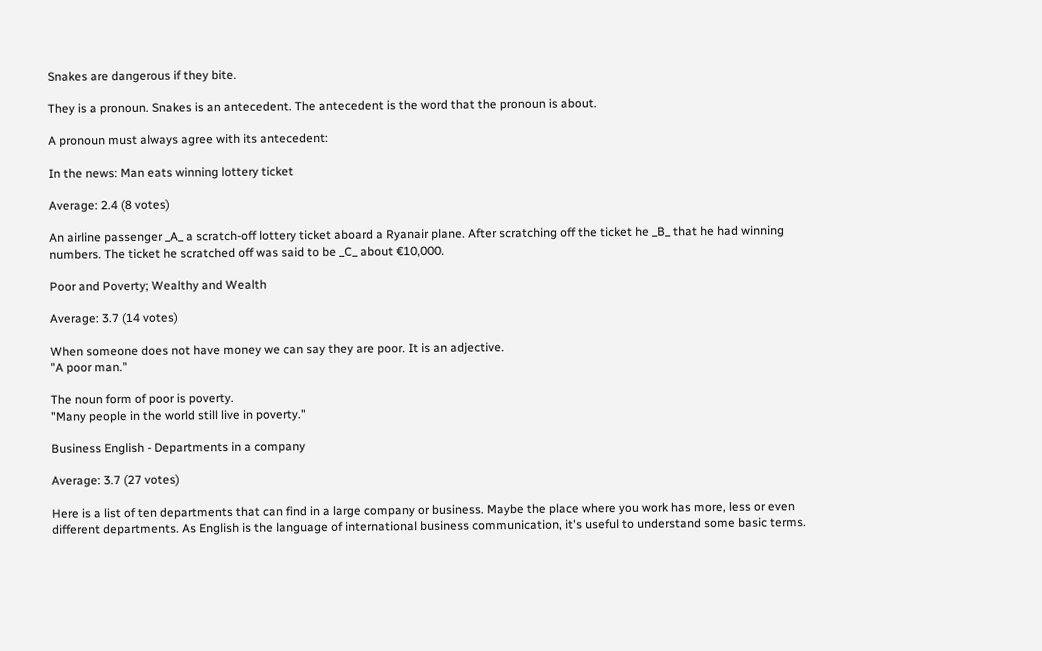Snakes are dangerous if they bite.

They is a pronoun. Snakes is an antecedent. The antecedent is the word that the pronoun is about.

A pronoun must always agree with its antecedent:

In the news: Man eats winning lottery ticket

Average: 2.4 (8 votes)

An airline passenger _A_ a scratch-off lottery ticket aboard a Ryanair plane. After scratching off the ticket he _B_ that he had winning numbers. The ticket he scratched off was said to be _C_ about €10,000.

Poor and Poverty; Wealthy and Wealth

Average: 3.7 (14 votes)

When someone does not have money we can say they are poor. It is an adjective.
"A poor man."

The noun form of poor is poverty.
"Many people in the world still live in poverty."

Business English - Departments in a company

Average: 3.7 (27 votes)

Here is a list of ten departments that can find in a large company or business. Maybe the place where you work has more, less or even different departments. As English is the language of international business communication, it's useful to understand some basic terms.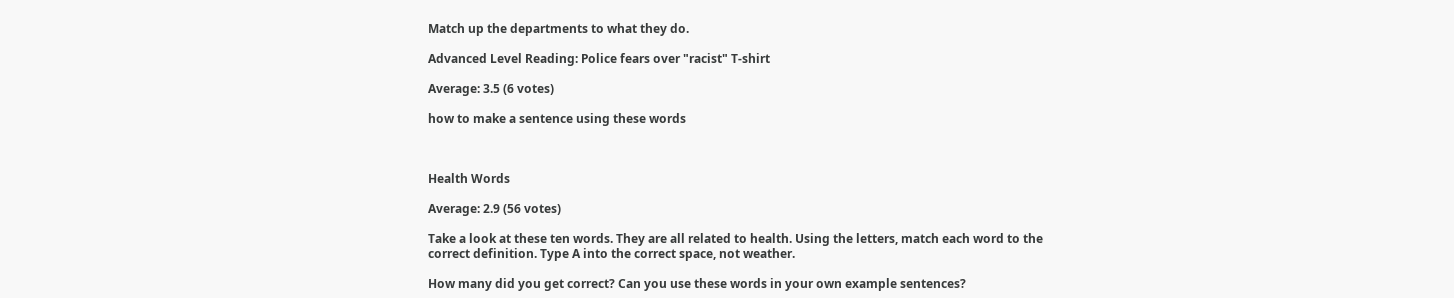Match up the departments to what they do.

Advanced Level Reading: Police fears over "racist" T-shirt

Average: 3.5 (6 votes)

how to make a sentence using these words



Health Words

Average: 2.9 (56 votes)

Take a look at these ten words. They are all related to health. Using the letters, match each word to the correct definition. Type A into the correct space, not weather.

How many did you get correct? Can you use these words in your own example sentences?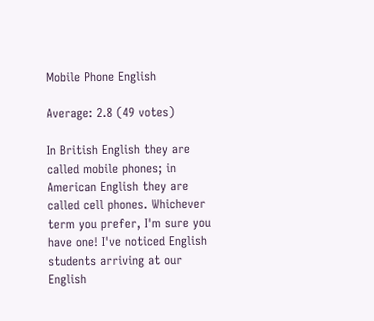Mobile Phone English

Average: 2.8 (49 votes)

In British English they are called mobile phones; in American English they are called cell phones. Whichever term you prefer, I'm sure you have one! I've noticed English students arriving at our English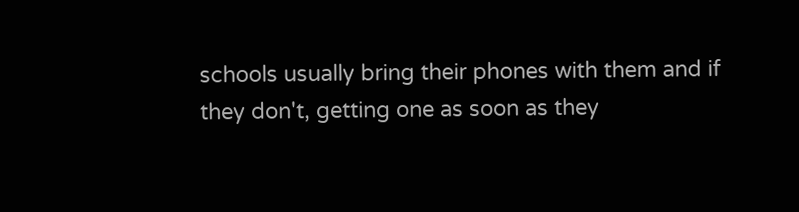schools usually bring their phones with them and if they don't, getting one as soon as they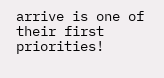arrive is one of their first priorities!